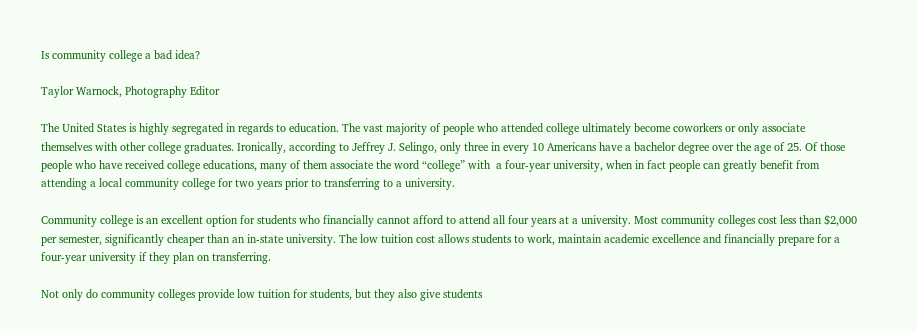Is community college a bad idea?

Taylor Warnock, Photography Editor

The United States is highly segregated in regards to education. The vast majority of people who attended college ultimately become coworkers or only associate themselves with other college graduates. Ironically, according to Jeffrey J. Selingo, only three in every 10 Americans have a bachelor degree over the age of 25. Of those people who have received college educations, many of them associate the word “college” with  a four-year university, when in fact people can greatly benefit from attending a local community college for two years prior to transferring to a university.

Community college is an excellent option for students who financially cannot afford to attend all four years at a university. Most community colleges cost less than $2,000 per semester, significantly cheaper than an in-state university. The low tuition cost allows students to work, maintain academic excellence and financially prepare for a four-year university if they plan on transferring.

Not only do community colleges provide low tuition for students, but they also give students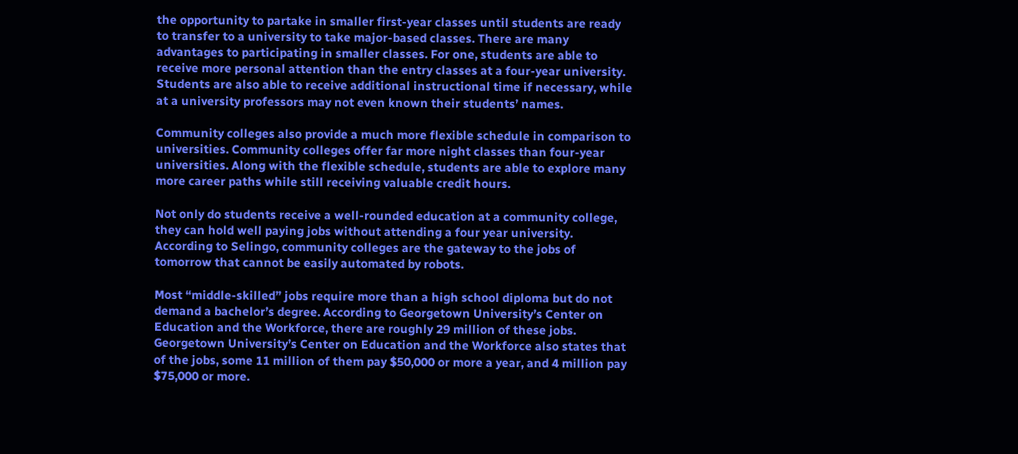the opportunity to partake in smaller first-year classes until students are ready to transfer to a university to take major-based classes. There are many advantages to participating in smaller classes. For one, students are able to receive more personal attention than the entry classes at a four-year university. Students are also able to receive additional instructional time if necessary, while at a university professors may not even known their students’ names.

Community colleges also provide a much more flexible schedule in comparison to universities. Community colleges offer far more night classes than four-year universities. Along with the flexible schedule, students are able to explore many more career paths while still receiving valuable credit hours.

Not only do students receive a well-rounded education at a community college, they can hold well paying jobs without attending a four year university. According to Selingo, community colleges are the gateway to the jobs of tomorrow that cannot be easily automated by robots.

Most “middle-skilled” jobs require more than a high school diploma but do not demand a bachelor’s degree. According to Georgetown University’s Center on Education and the Workforce, there are roughly 29 million of these jobs. Georgetown University’s Center on Education and the Workforce also states that of the jobs, some 11 million of them pay $50,000 or more a year, and 4 million pay $75,000 or more.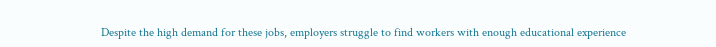Despite the high demand for these jobs, employers struggle to find workers with enough educational experience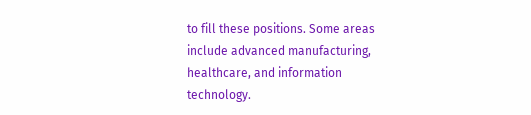to fill these positions. Some areas include advanced manufacturing, healthcare, and information technology.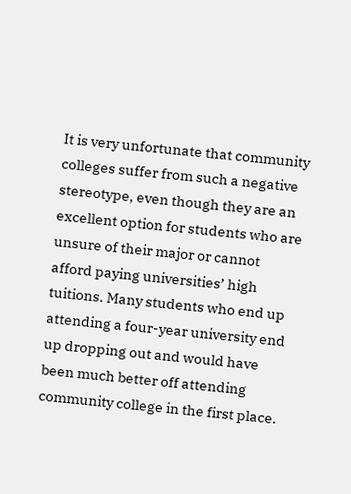It is very unfortunate that community colleges suffer from such a negative stereotype, even though they are an excellent option for students who are unsure of their major or cannot afford paying universities’ high tuitions. Many students who end up attending a four-year university end up dropping out and would have been much better off attending community college in the first place.